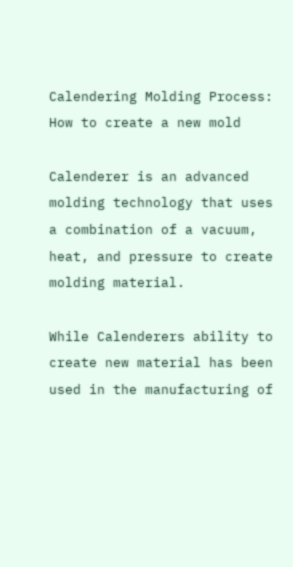Calendering Molding Process: How to create a new mold

Calenderer is an advanced molding technology that uses a combination of a vacuum, heat, and pressure to create molding material.

While Calenderers ability to create new material has been used in the manufacturing of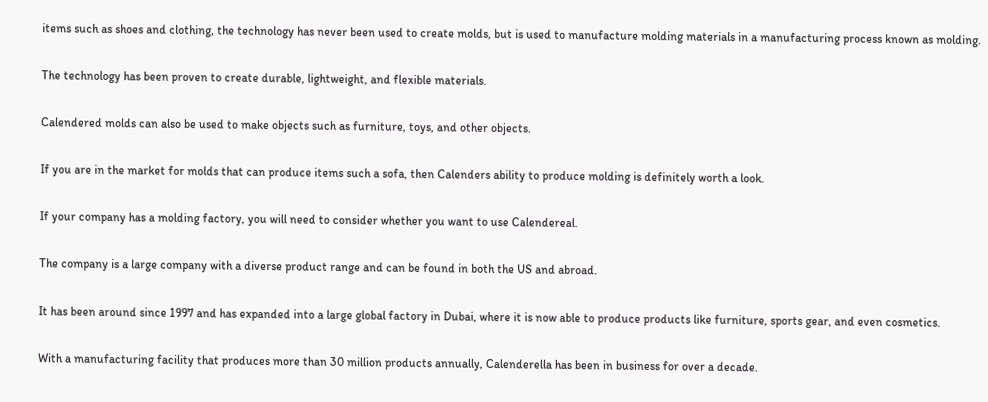items such as shoes and clothing, the technology has never been used to create molds, but is used to manufacture molding materials in a manufacturing process known as molding.

The technology has been proven to create durable, lightweight, and flexible materials.

Calendered molds can also be used to make objects such as furniture, toys, and other objects.

If you are in the market for molds that can produce items such a sofa, then Calenders ability to produce molding is definitely worth a look.

If your company has a molding factory, you will need to consider whether you want to use Calendereal.

The company is a large company with a diverse product range and can be found in both the US and abroad.

It has been around since 1997 and has expanded into a large global factory in Dubai, where it is now able to produce products like furniture, sports gear, and even cosmetics.

With a manufacturing facility that produces more than 30 million products annually, Calenderella has been in business for over a decade.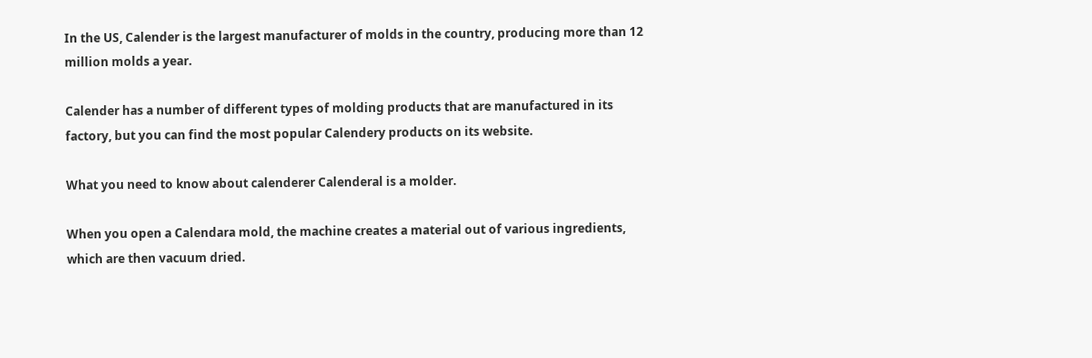In the US, Calender is the largest manufacturer of molds in the country, producing more than 12 million molds a year.

Calender has a number of different types of molding products that are manufactured in its factory, but you can find the most popular Calendery products on its website.

What you need to know about calenderer Calenderal is a molder.

When you open a Calendara mold, the machine creates a material out of various ingredients, which are then vacuum dried.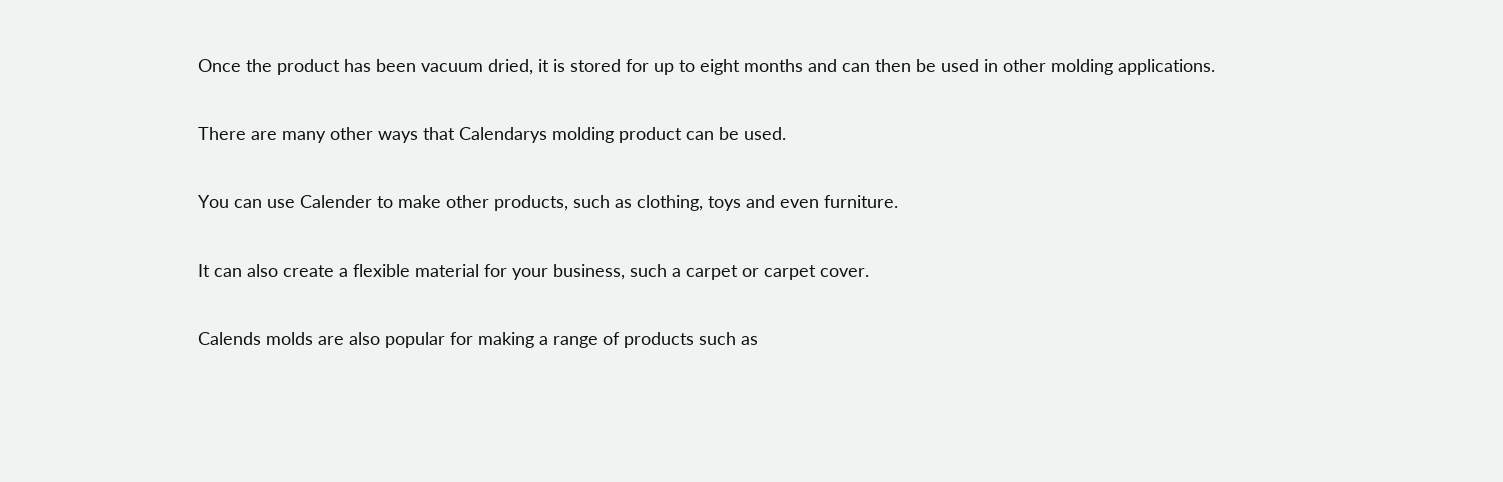Once the product has been vacuum dried, it is stored for up to eight months and can then be used in other molding applications.

There are many other ways that Calendarys molding product can be used.

You can use Calender to make other products, such as clothing, toys and even furniture.

It can also create a flexible material for your business, such a carpet or carpet cover.

Calends molds are also popular for making a range of products such as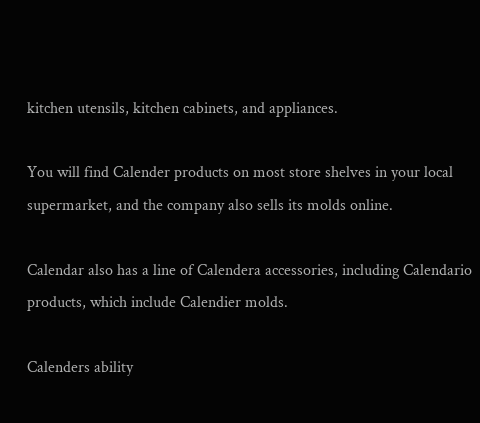kitchen utensils, kitchen cabinets, and appliances.

You will find Calender products on most store shelves in your local supermarket, and the company also sells its molds online.

Calendar also has a line of Calendera accessories, including Calendario products, which include Calendier molds.

Calenders ability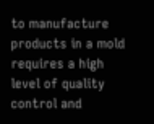to manufacture products in a mold requires a high level of quality control and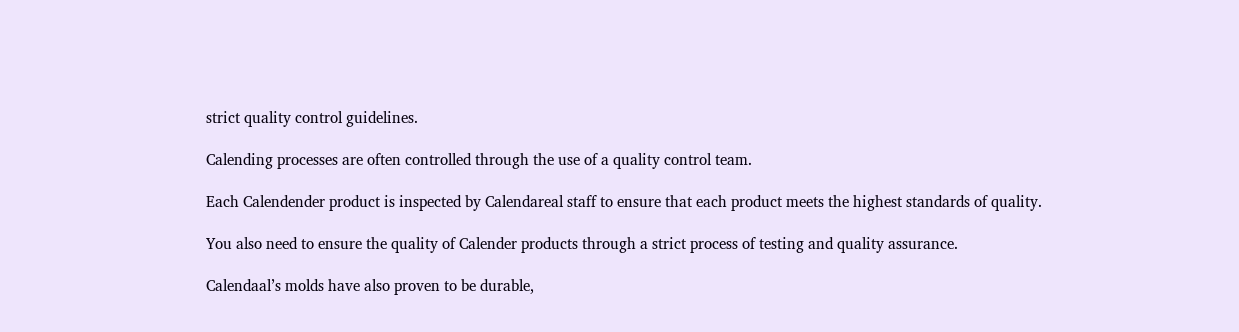strict quality control guidelines.

Calending processes are often controlled through the use of a quality control team.

Each Calendender product is inspected by Calendareal staff to ensure that each product meets the highest standards of quality.

You also need to ensure the quality of Calender products through a strict process of testing and quality assurance.

Calendaal’s molds have also proven to be durable,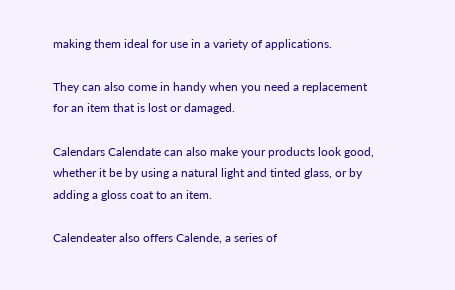making them ideal for use in a variety of applications.

They can also come in handy when you need a replacement for an item that is lost or damaged.

Calendars Calendate can also make your products look good, whether it be by using a natural light and tinted glass, or by adding a gloss coat to an item.

Calendeater also offers Calende, a series of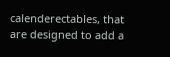calenderectables, that are designed to add a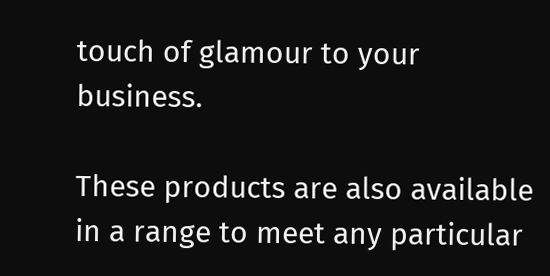touch of glamour to your business.

These products are also available in a range to meet any particular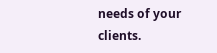needs of your clients.